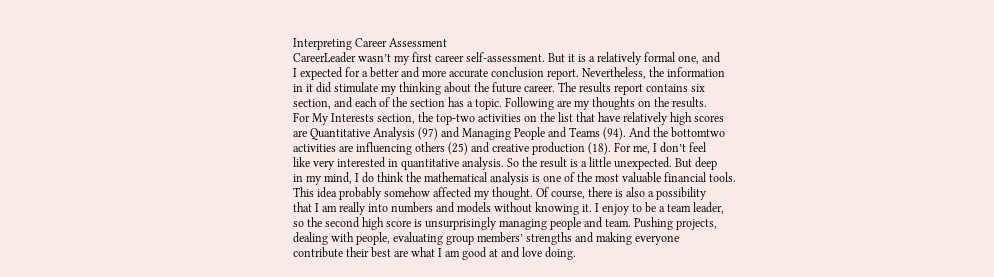Interpreting Career Assessment
CareerLeader wasn’t my first career self-assessment. But it is a relatively formal one, and
I expected for a better and more accurate conclusion report. Nevertheless, the information
in it did stimulate my thinking about the future career. The results report contains six
section, and each of the section has a topic. Following are my thoughts on the results.
For My Interests section, the top-two activities on the list that have relatively high scores
are Quantitative Analysis (97) and Managing People and Teams (94). And the bottomtwo
activities are influencing others (25) and creative production (18). For me, I don’t feel
like very interested in quantitative analysis. So the result is a little unexpected. But deep
in my mind, I do think the mathematical analysis is one of the most valuable financial tools.
This idea probably somehow affected my thought. Of course, there is also a possibility
that I am really into numbers and models without knowing it. I enjoy to be a team leader,
so the second high score is unsurprisingly managing people and team. Pushing projects,
dealing with people, evaluating group members’ strengths and making everyone
contribute their best are what I am good at and love doing.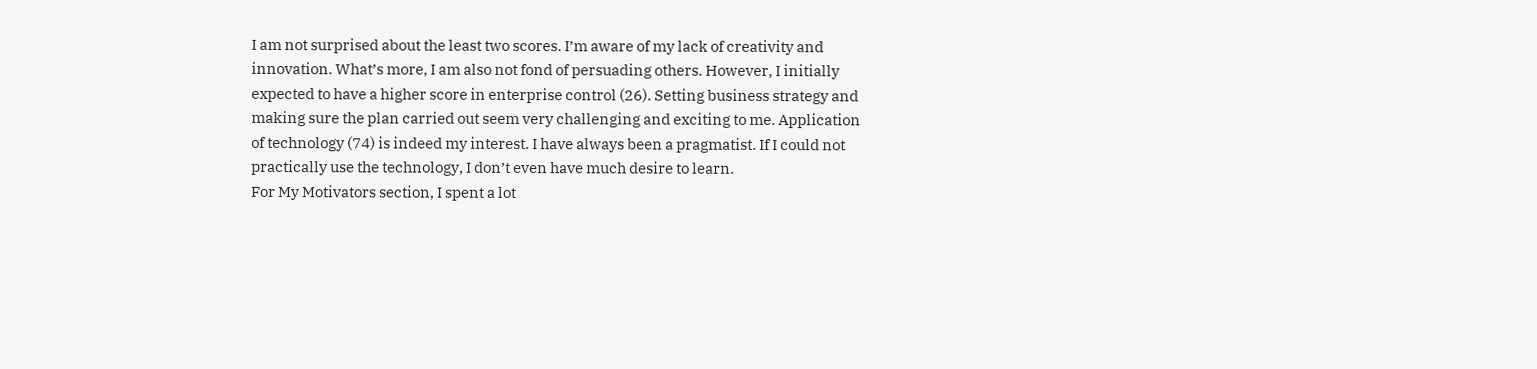I am not surprised about the least two scores. I’m aware of my lack of creativity and
innovation. What’s more, I am also not fond of persuading others. However, I initially
expected to have a higher score in enterprise control (26). Setting business strategy and
making sure the plan carried out seem very challenging and exciting to me. Application
of technology (74) is indeed my interest. I have always been a pragmatist. If I could not
practically use the technology, I don’t even have much desire to learn.
For My Motivators section, I spent a lot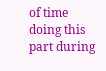of time doing this part during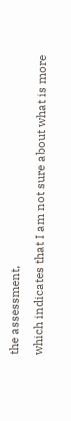the assessment,
which indicates that I am not sure about what is more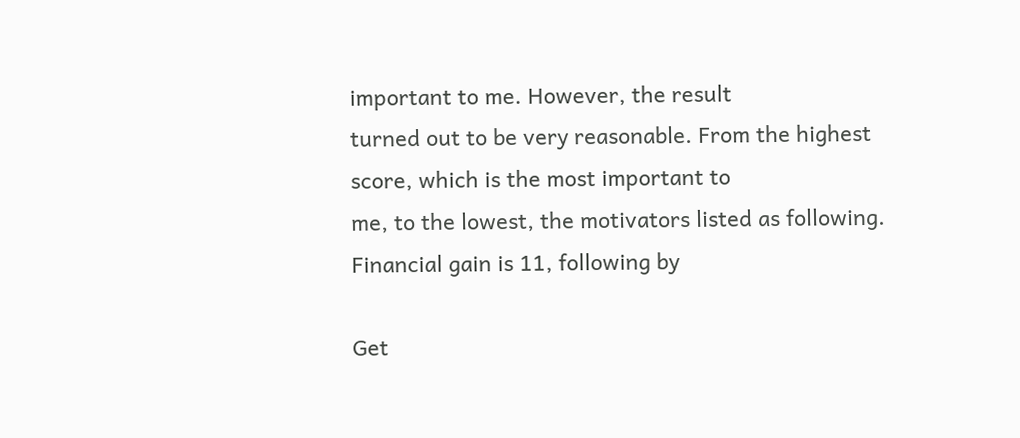important to me. However, the result
turned out to be very reasonable. From the highest score, which is the most important to
me, to the lowest, the motivators listed as following. Financial gain is 11, following by

Get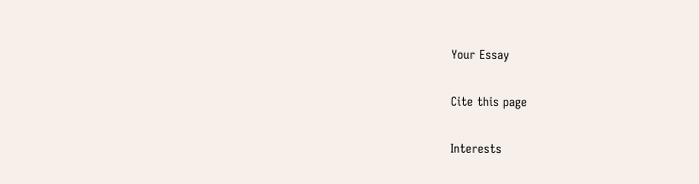Your Essay

Cite this page

Interests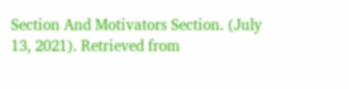Section And Motivators Section. (July 13, 2021). Retrieved from